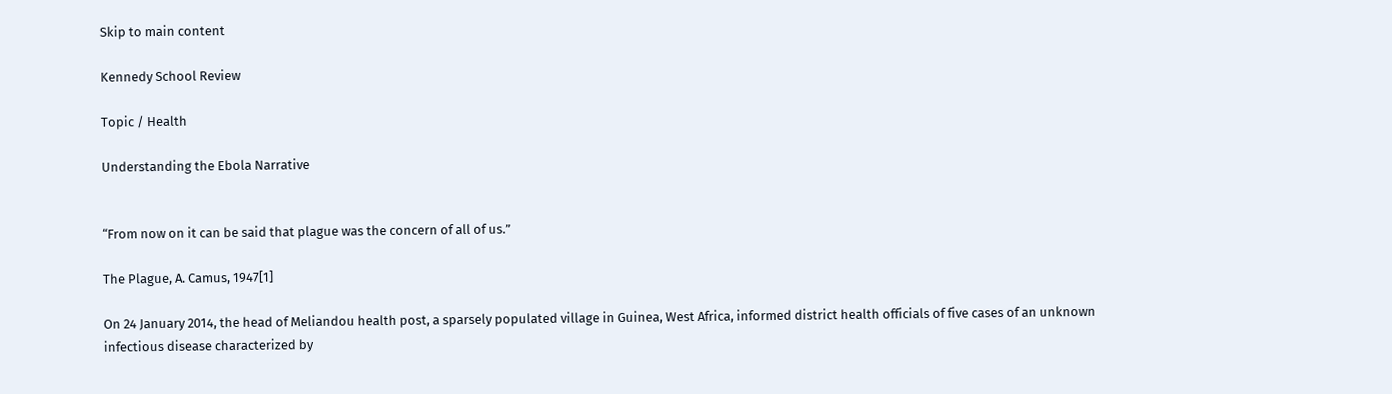Skip to main content

Kennedy School Review

Topic / Health

Understanding the Ebola Narrative


“From now on it can be said that plague was the concern of all of us.”

The Plague, A. Camus, 1947[1]

On 24 January 2014, the head of Meliandou health post, a sparsely populated village in Guinea, West Africa, informed district health officials of five cases of an unknown infectious disease characterized by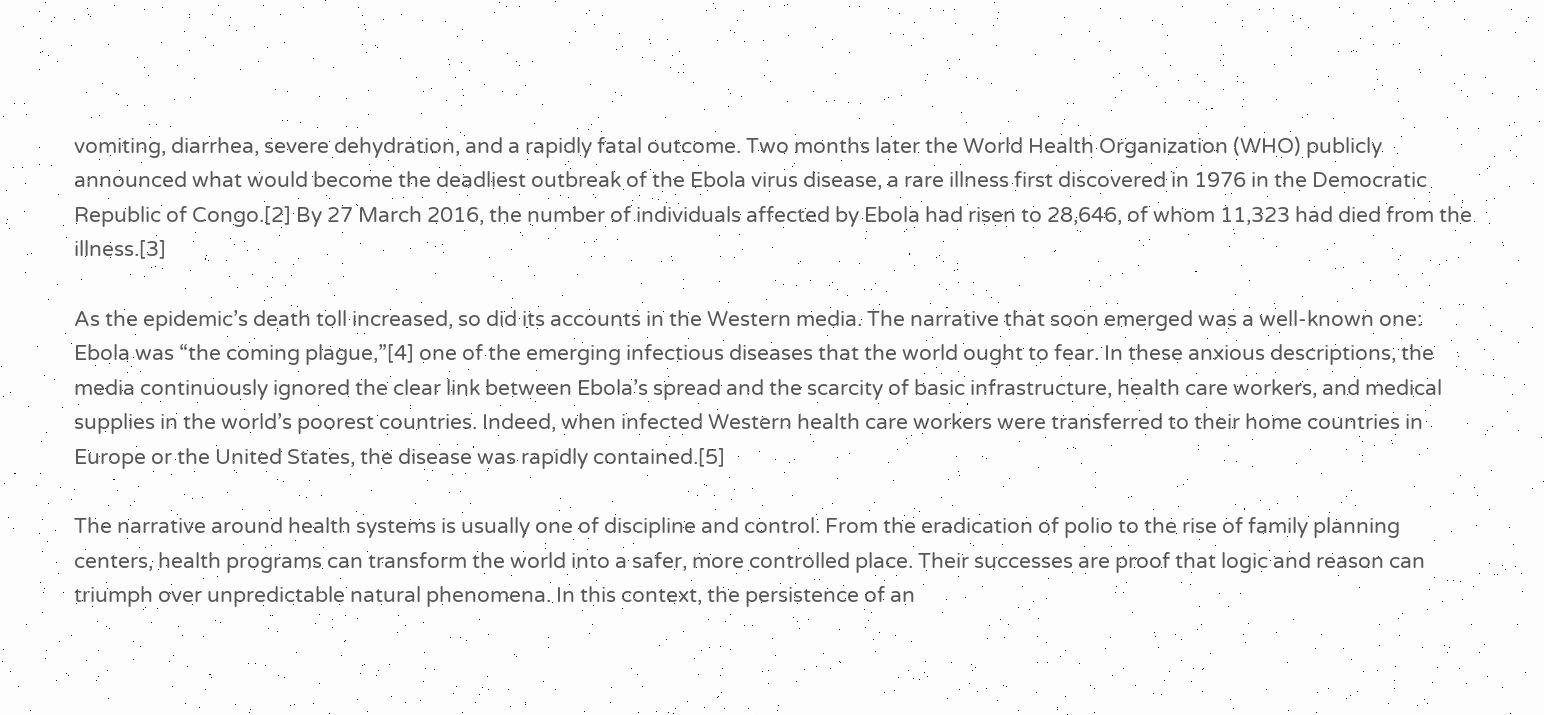vomiting, diarrhea, severe dehydration, and a rapidly fatal outcome. Two months later the World Health Organization (WHO) publicly announced what would become the deadliest outbreak of the Ebola virus disease, a rare illness first discovered in 1976 in the Democratic Republic of Congo.[2] By 27 March 2016, the number of individuals affected by Ebola had risen to 28,646, of whom 11,323 had died from the illness.[3]

As the epidemic’s death toll increased, so did its accounts in the Western media. The narrative that soon emerged was a well-known one: Ebola was “the coming plague,”[4] one of the emerging infectious diseases that the world ought to fear. In these anxious descriptions, the media continuously ignored the clear link between Ebola’s spread and the scarcity of basic infrastructure, health care workers, and medical supplies in the world’s poorest countries. Indeed, when infected Western health care workers were transferred to their home countries in Europe or the United States, the disease was rapidly contained.[5]

The narrative around health systems is usually one of discipline and control. From the eradication of polio to the rise of family planning centers, health programs can transform the world into a safer, more controlled place. Their successes are proof that logic and reason can triumph over unpredictable natural phenomena. In this context, the persistence of an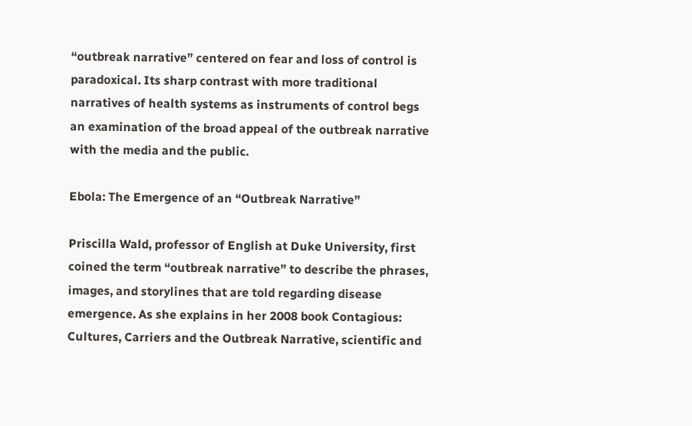“outbreak narrative” centered on fear and loss of control is paradoxical. Its sharp contrast with more traditional narratives of health systems as instruments of control begs an examination of the broad appeal of the outbreak narrative with the media and the public.

Ebola: The Emergence of an “Outbreak Narrative”

Priscilla Wald, professor of English at Duke University, first coined the term “outbreak narrative” to describe the phrases, images, and storylines that are told regarding disease emergence. As she explains in her 2008 book Contagious: Cultures, Carriers and the Outbreak Narrative, scientific and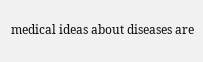medical ideas about diseases are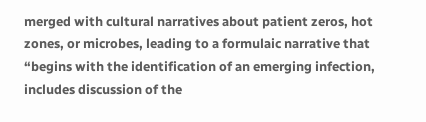merged with cultural narratives about patient zeros, hot zones, or microbes, leading to a formulaic narrative that “begins with the identification of an emerging infection, includes discussion of the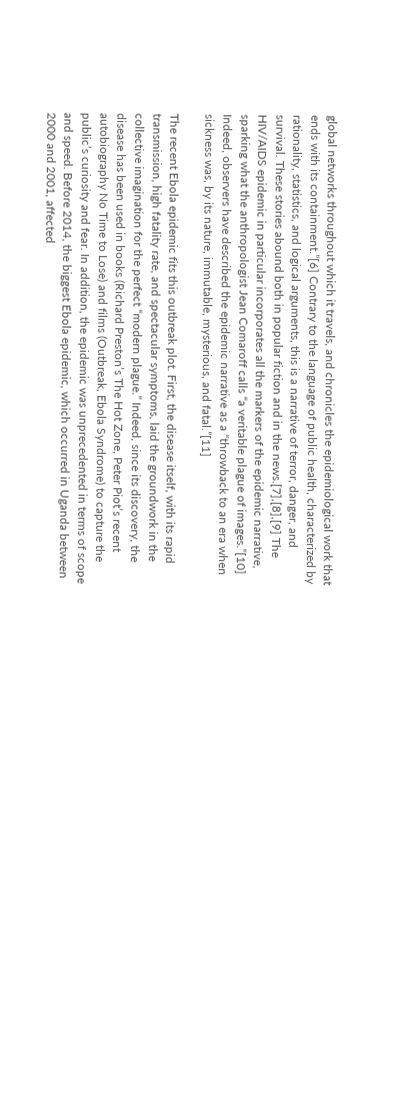global networks throughout which it travels, and chronicles the epidemiological work that ends with its containment.”[6] Contrary to the language of public health, characterized by rationality, statistics, and logical arguments, this is a narrative of terror, danger, and survival. These stories abound both in popular fiction and in the news.[7],[8],[9] The HIV/AIDS epidemic in particular incorporates all the markers of the epidemic narrative, sparking what the anthropologist Jean Comaroff calls “a veritable plague of images.”[10] Indeed, observers have described the epidemic narrative as a “throwback to an era when sickness was, by its nature, immutable, mysterious, and fatal.”[11]

The recent Ebola epidemic fits this outbreak plot. First, the disease itself, with its rapid transmission, high fatality rate, and spectacular symptoms, laid the groundwork in the collective imagination for the perfect “modern plague.” Indeed, since its discovery, the disease has been used in books (Richard Preston’s The Hot Zone, Peter Piot’s recent autobiography No Time to Lose) and films (Outbreak, Ebola Syndrome) to capture the public’s curiosity and fear. In addition, the epidemic was unprecedented in terms of scope and speed. Before 2014, the biggest Ebola epidemic, which occurred in Uganda between 2000 and 2001, affected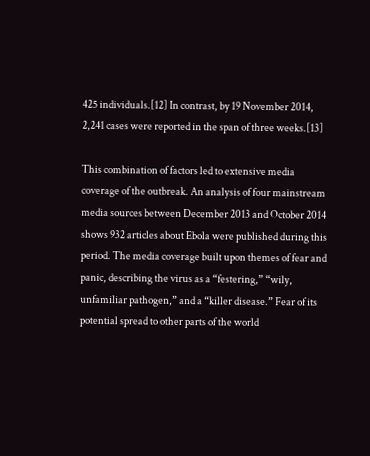425 individuals.[12] In contrast, by 19 November 2014, 2,241 cases were reported in the span of three weeks.[13]

This combination of factors led to extensive media coverage of the outbreak. An analysis of four mainstream media sources between December 2013 and October 2014 shows 932 articles about Ebola were published during this period. The media coverage built upon themes of fear and panic, describing the virus as a “festering,” “wily, unfamiliar pathogen,” and a “killer disease.” Fear of its potential spread to other parts of the world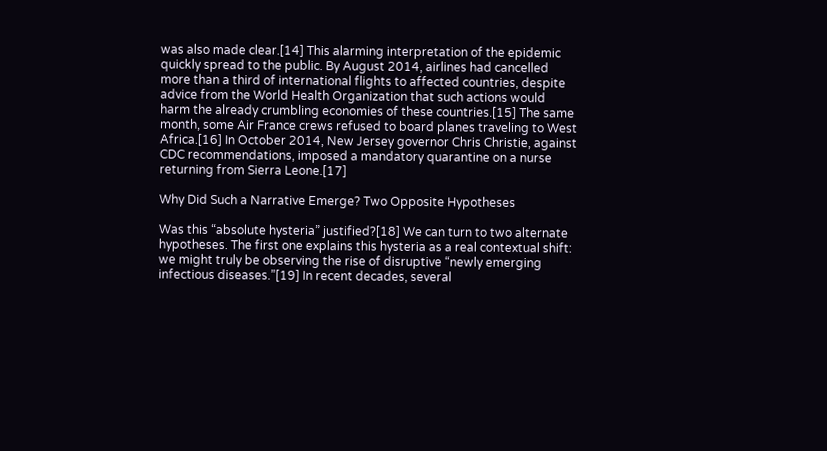was also made clear.[14] This alarming interpretation of the epidemic quickly spread to the public. By August 2014, airlines had cancelled more than a third of international flights to affected countries, despite advice from the World Health Organization that such actions would harm the already crumbling economies of these countries.[15] The same month, some Air France crews refused to board planes traveling to West Africa.[16] In October 2014, New Jersey governor Chris Christie, against CDC recommendations, imposed a mandatory quarantine on a nurse returning from Sierra Leone.[17]

Why Did Such a Narrative Emerge? Two Opposite Hypotheses

Was this “absolute hysteria” justified?[18] We can turn to two alternate hypotheses. The first one explains this hysteria as a real contextual shift: we might truly be observing the rise of disruptive “newly emerging infectious diseases.”[19] In recent decades, several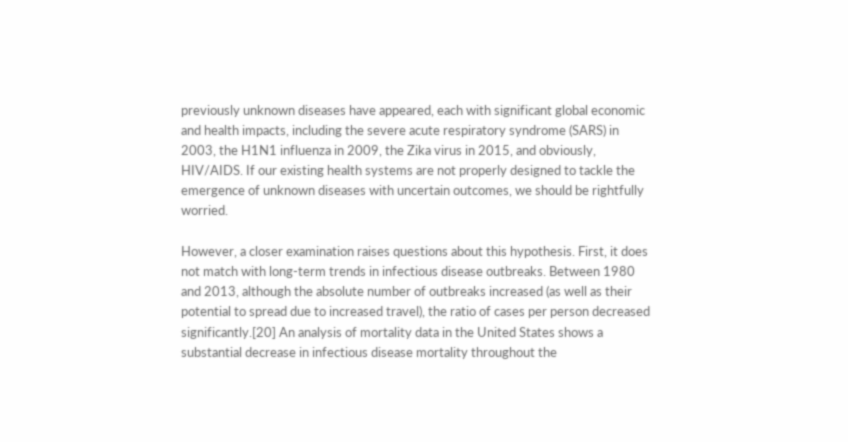previously unknown diseases have appeared, each with significant global economic and health impacts, including the severe acute respiratory syndrome (SARS) in 2003, the H1N1 influenza in 2009, the Zika virus in 2015, and obviously, HIV/AIDS. If our existing health systems are not properly designed to tackle the emergence of unknown diseases with uncertain outcomes, we should be rightfully worried.

However, a closer examination raises questions about this hypothesis. First, it does not match with long-term trends in infectious disease outbreaks. Between 1980 and 2013, although the absolute number of outbreaks increased (as well as their potential to spread due to increased travel), the ratio of cases per person decreased significantly.[20] An analysis of mortality data in the United States shows a substantial decrease in infectious disease mortality throughout the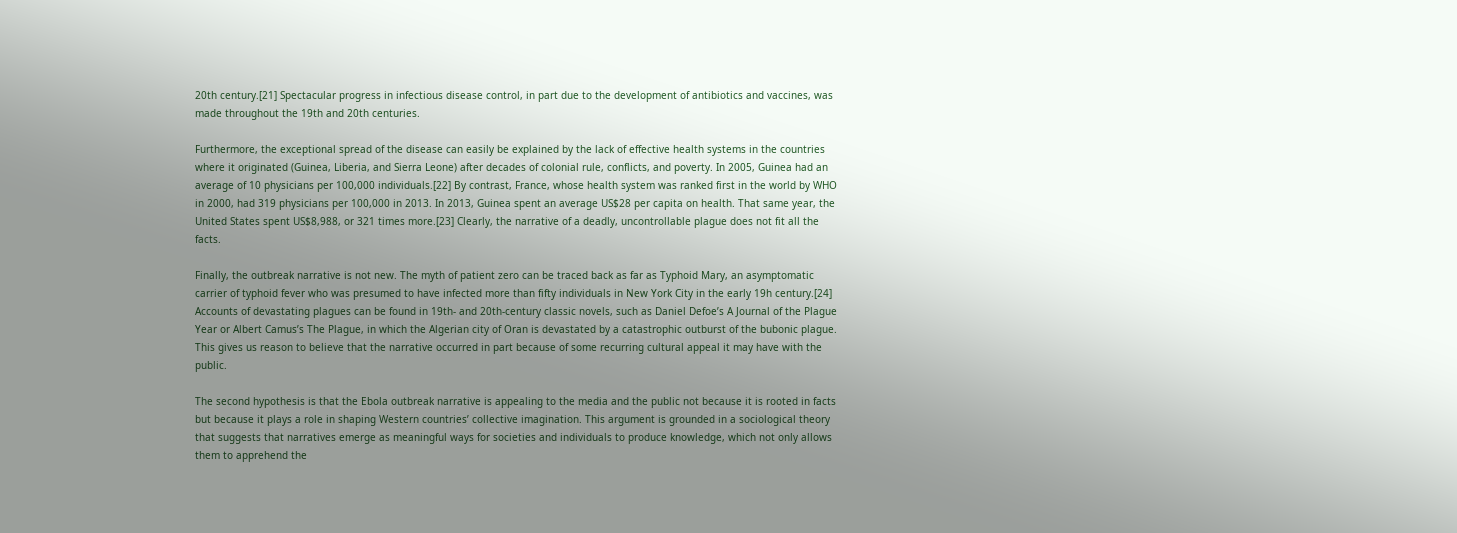20th century.[21] Spectacular progress in infectious disease control, in part due to the development of antibiotics and vaccines, was made throughout the 19th and 20th centuries.

Furthermore, the exceptional spread of the disease can easily be explained by the lack of effective health systems in the countries where it originated (Guinea, Liberia, and Sierra Leone) after decades of colonial rule, conflicts, and poverty. In 2005, Guinea had an average of 10 physicians per 100,000 individuals.[22] By contrast, France, whose health system was ranked first in the world by WHO in 2000, had 319 physicians per 100,000 in 2013. In 2013, Guinea spent an average US$28 per capita on health. That same year, the United States spent US$8,988, or 321 times more.[23] Clearly, the narrative of a deadly, uncontrollable plague does not fit all the facts.

Finally, the outbreak narrative is not new. The myth of patient zero can be traced back as far as Typhoid Mary, an asymptomatic carrier of typhoid fever who was presumed to have infected more than fifty individuals in New York City in the early 19h century.[24] Accounts of devastating plagues can be found in 19th- and 20th-century classic novels, such as Daniel Defoe’s A Journal of the Plague Year or Albert Camus’s The Plague, in which the Algerian city of Oran is devastated by a catastrophic outburst of the bubonic plague. This gives us reason to believe that the narrative occurred in part because of some recurring cultural appeal it may have with the public.

The second hypothesis is that the Ebola outbreak narrative is appealing to the media and the public not because it is rooted in facts but because it plays a role in shaping Western countries’ collective imagination. This argument is grounded in a sociological theory that suggests that narratives emerge as meaningful ways for societies and individuals to produce knowledge, which not only allows them to apprehend the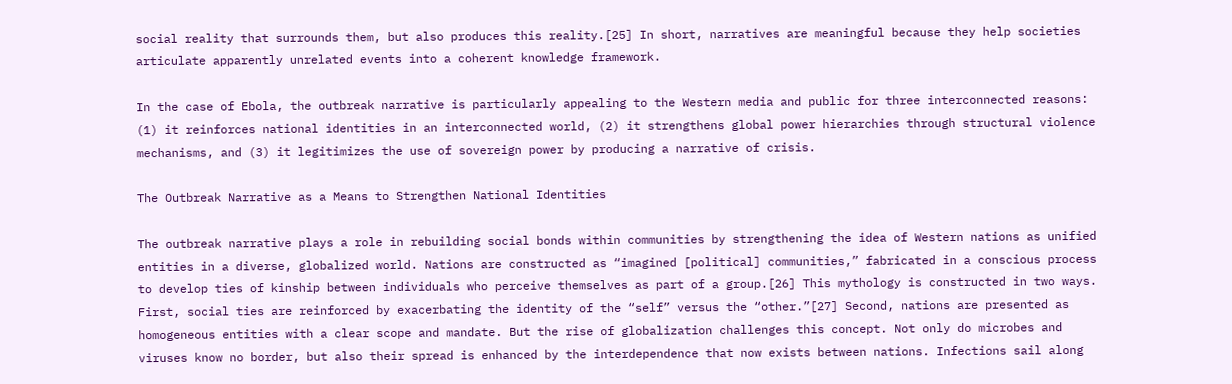social reality that surrounds them, but also produces this reality.[25] In short, narratives are meaningful because they help societies articulate apparently unrelated events into a coherent knowledge framework.

In the case of Ebola, the outbreak narrative is particularly appealing to the Western media and public for three interconnected reasons: (1) it reinforces national identities in an interconnected world, (2) it strengthens global power hierarchies through structural violence mechanisms, and (3) it legitimizes the use of sovereign power by producing a narrative of crisis.

The Outbreak Narrative as a Means to Strengthen National Identities

The outbreak narrative plays a role in rebuilding social bonds within communities by strengthening the idea of Western nations as unified entities in a diverse, globalized world. Nations are constructed as “imagined [political] communities,” fabricated in a conscious process to develop ties of kinship between individuals who perceive themselves as part of a group.[26] This mythology is constructed in two ways. First, social ties are reinforced by exacerbating the identity of the “self” versus the “other.”[27] Second, nations are presented as homogeneous entities with a clear scope and mandate. But the rise of globalization challenges this concept. Not only do microbes and viruses know no border, but also their spread is enhanced by the interdependence that now exists between nations. Infections sail along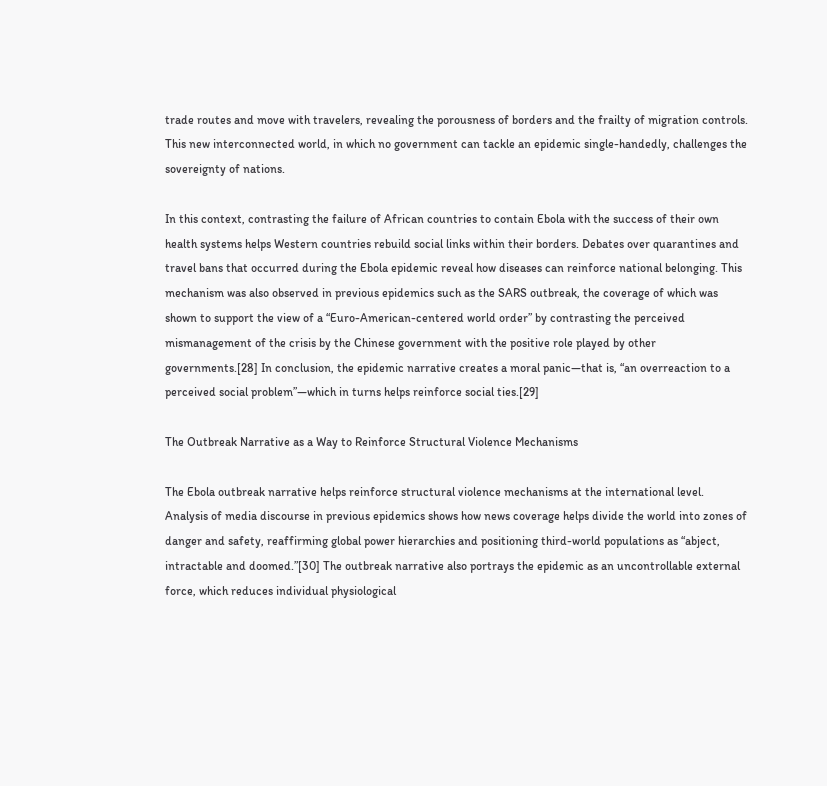trade routes and move with travelers, revealing the porousness of borders and the frailty of migration controls. This new interconnected world, in which no government can tackle an epidemic single-handedly, challenges the sovereignty of nations.

In this context, contrasting the failure of African countries to contain Ebola with the success of their own health systems helps Western countries rebuild social links within their borders. Debates over quarantines and travel bans that occurred during the Ebola epidemic reveal how diseases can reinforce national belonging. This mechanism was also observed in previous epidemics such as the SARS outbreak, the coverage of which was shown to support the view of a “Euro-American-centered world order” by contrasting the perceived mismanagement of the crisis by the Chinese government with the positive role played by other governments.[28] In conclusion, the epidemic narrative creates a moral panic—that is, “an overreaction to a perceived social problem”—which in turns helps reinforce social ties.[29]

The Outbreak Narrative as a Way to Reinforce Structural Violence Mechanisms

The Ebola outbreak narrative helps reinforce structural violence mechanisms at the international level. Analysis of media discourse in previous epidemics shows how news coverage helps divide the world into zones of danger and safety, reaffirming global power hierarchies and positioning third-world populations as “abject, intractable and doomed.”[30] The outbreak narrative also portrays the epidemic as an uncontrollable external force, which reduces individual physiological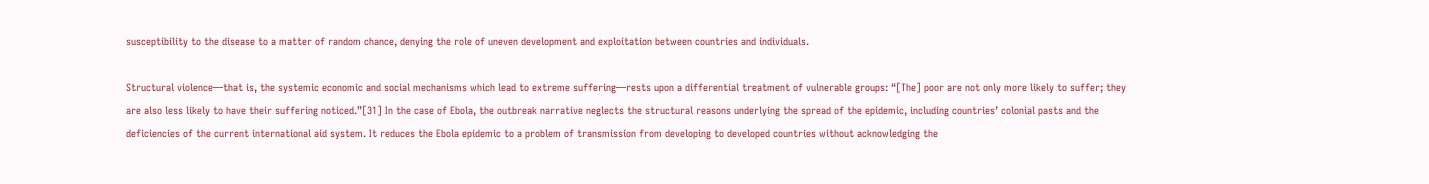susceptibility to the disease to a matter of random chance, denying the role of uneven development and exploitation between countries and individuals.

Structural violence—that is, the systemic economic and social mechanisms which lead to extreme suffering—rests upon a differential treatment of vulnerable groups: “[The] poor are not only more likely to suffer; they are also less likely to have their suffering noticed.”[31] In the case of Ebola, the outbreak narrative neglects the structural reasons underlying the spread of the epidemic, including countries’ colonial pasts and the deficiencies of the current international aid system. It reduces the Ebola epidemic to a problem of transmission from developing to developed countries without acknowledging the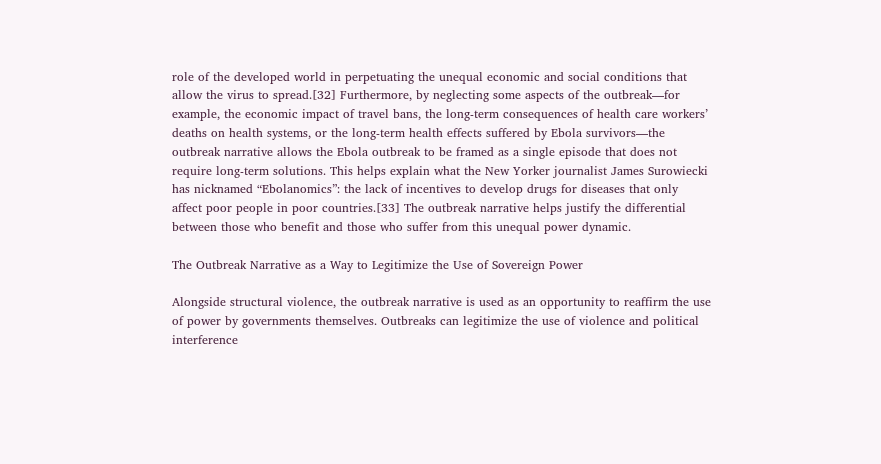role of the developed world in perpetuating the unequal economic and social conditions that allow the virus to spread.[32] Furthermore, by neglecting some aspects of the outbreak—for example, the economic impact of travel bans, the long-term consequences of health care workers’ deaths on health systems, or the long-term health effects suffered by Ebola survivors—the outbreak narrative allows the Ebola outbreak to be framed as a single episode that does not require long-term solutions. This helps explain what the New Yorker journalist James Surowiecki has nicknamed “Ebolanomics”: the lack of incentives to develop drugs for diseases that only affect poor people in poor countries.[33] The outbreak narrative helps justify the differential between those who benefit and those who suffer from this unequal power dynamic.

The Outbreak Narrative as a Way to Legitimize the Use of Sovereign Power

Alongside structural violence, the outbreak narrative is used as an opportunity to reaffirm the use of power by governments themselves. Outbreaks can legitimize the use of violence and political interference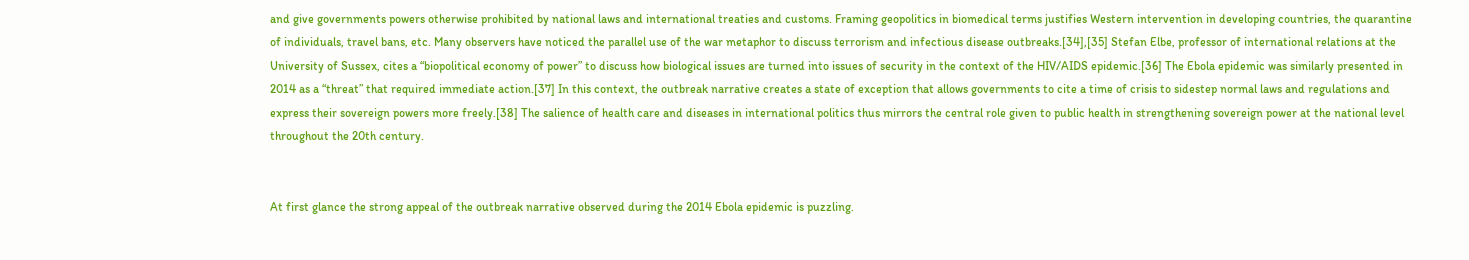and give governments powers otherwise prohibited by national laws and international treaties and customs. Framing geopolitics in biomedical terms justifies Western intervention in developing countries, the quarantine of individuals, travel bans, etc. Many observers have noticed the parallel use of the war metaphor to discuss terrorism and infectious disease outbreaks.[34],[35] Stefan Elbe, professor of international relations at the University of Sussex, cites a “biopolitical economy of power” to discuss how biological issues are turned into issues of security in the context of the HIV/AIDS epidemic.[36] The Ebola epidemic was similarly presented in 2014 as a “threat” that required immediate action.[37] In this context, the outbreak narrative creates a state of exception that allows governments to cite a time of crisis to sidestep normal laws and regulations and express their sovereign powers more freely.[38] The salience of health care and diseases in international politics thus mirrors the central role given to public health in strengthening sovereign power at the national level throughout the 20th century.


At first glance the strong appeal of the outbreak narrative observed during the 2014 Ebola epidemic is puzzling.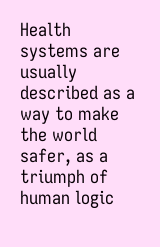Health systems are usually described as a way to make the world safer, as a triumph of human logic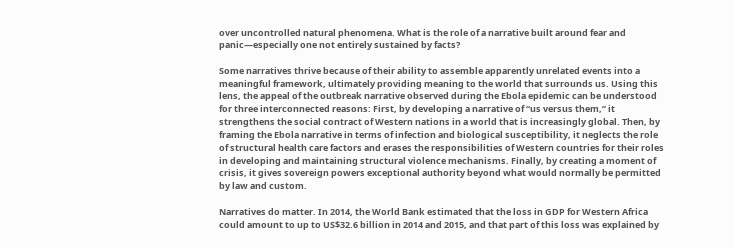over uncontrolled natural phenomena. What is the role of a narrative built around fear and panic—especially one not entirely sustained by facts?

Some narratives thrive because of their ability to assemble apparently unrelated events into a meaningful framework, ultimately providing meaning to the world that surrounds us. Using this lens, the appeal of the outbreak narrative observed during the Ebola epidemic can be understood for three interconnected reasons: First, by developing a narrative of “us versus them,” it strengthens the social contract of Western nations in a world that is increasingly global. Then, by framing the Ebola narrative in terms of infection and biological susceptibility, it neglects the role of structural health care factors and erases the responsibilities of Western countries for their roles in developing and maintaining structural violence mechanisms. Finally, by creating a moment of crisis, it gives sovereign powers exceptional authority beyond what would normally be permitted by law and custom.

Narratives do matter. In 2014, the World Bank estimated that the loss in GDP for Western Africa could amount to up to US$32.6 billion in 2014 and 2015, and that part of this loss was explained by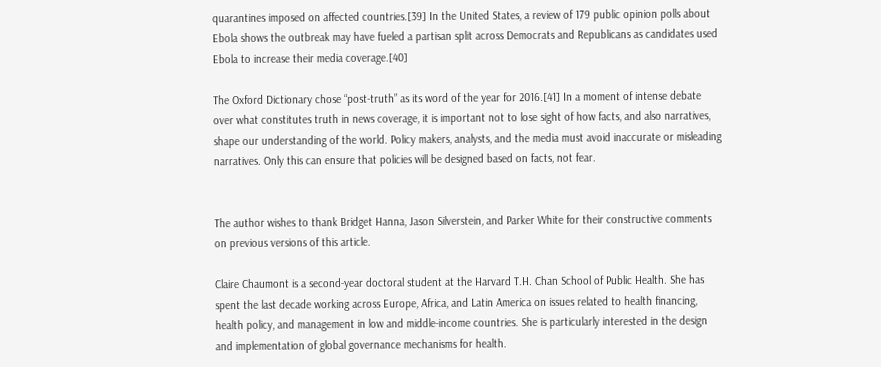quarantines imposed on affected countries.[39] In the United States, a review of 179 public opinion polls about Ebola shows the outbreak may have fueled a partisan split across Democrats and Republicans as candidates used Ebola to increase their media coverage.[40]

The Oxford Dictionary chose “post-truth” as its word of the year for 2016.[41] In a moment of intense debate over what constitutes truth in news coverage, it is important not to lose sight of how facts, and also narratives, shape our understanding of the world. Policy makers, analysts, and the media must avoid inaccurate or misleading narratives. Only this can ensure that policies will be designed based on facts, not fear.


The author wishes to thank Bridget Hanna, Jason Silverstein, and Parker White for their constructive comments on previous versions of this article.

Claire Chaumont is a second-year doctoral student at the Harvard T.H. Chan School of Public Health. She has spent the last decade working across Europe, Africa, and Latin America on issues related to health financing, health policy, and management in low and middle-income countries. She is particularly interested in the design and implementation of global governance mechanisms for health.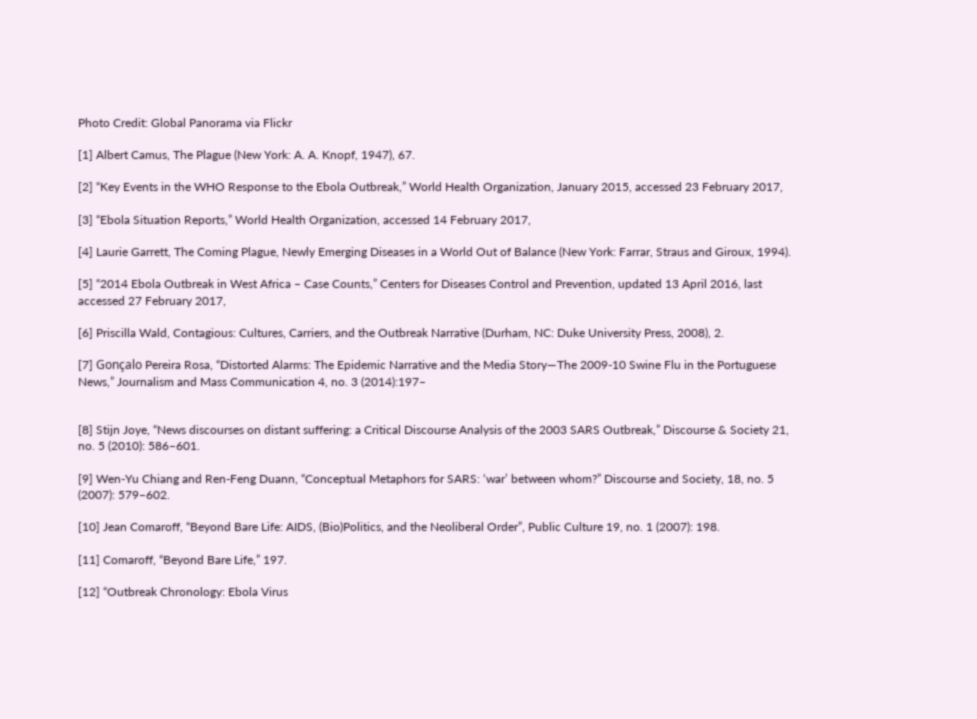Photo Credit: Global Panorama via Flickr

[1] Albert Camus, The Plague (New York: A. A. Knopf, 1947), 67.

[2] “Key Events in the WHO Response to the Ebola Outbreak,” World Health Organization, January 2015, accessed 23 February 2017,

[3] “Ebola Situation Reports,” World Health Organization, accessed 14 February 2017,

[4] Laurie Garrett, The Coming Plague, Newly Emerging Diseases in a World Out of Balance (New York: Farrar, Straus and Giroux, 1994).

[5] “2014 Ebola Outbreak in West Africa – Case Counts,” Centers for Diseases Control and Prevention, updated 13 April 2016, last accessed 27 February 2017,

[6] Priscilla Wald, Contagious: Cultures, Carriers, and the Outbreak Narrative (Durham, NC: Duke University Press, 2008), 2.

[7] Gonçalo Pereira Rosa, “Distorted Alarms: The Epidemic Narrative and the Media Story—The 2009-10 Swine Flu in the Portuguese News,” Journalism and Mass Communication 4, no. 3 (2014):197–


[8] Stijn Joye, “News discourses on distant suffering: a Critical Discourse Analysis of the 2003 SARS Outbreak,” Discourse & Society 21, no. 5 (2010): 586–601.

[9] Wen-Yu Chiang and Ren-Feng Duann, “Conceptual Metaphors for SARS: ‘war’ between whom?” Discourse and Society, 18, no. 5 (2007): 579–602.

[10] Jean Comaroff, “Beyond Bare Life: AIDS, (Bio)Politics, and the Neoliberal Order”, Public Culture 19, no. 1 (2007): 198.

[11] Comaroff, “Beyond Bare Life,” 197.

[12] “Outbreak Chronology: Ebola Virus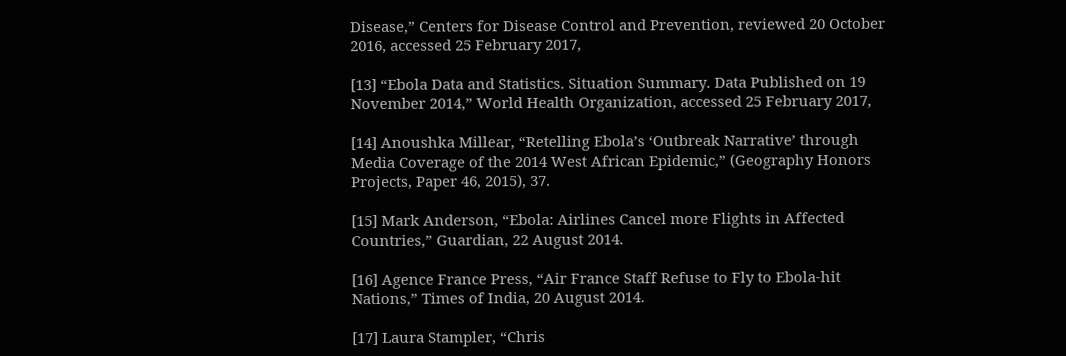Disease,” Centers for Disease Control and Prevention, reviewed 20 October 2016, accessed 25 February 2017,

[13] “Ebola Data and Statistics. Situation Summary. Data Published on 19 November 2014,” World Health Organization, accessed 25 February 2017,

[14] Anoushka Millear, “Retelling Ebola’s ‘Outbreak Narrative’ through Media Coverage of the 2014 West African Epidemic,” (Geography Honors Projects, Paper 46, 2015), 37.

[15] Mark Anderson, “Ebola: Airlines Cancel more Flights in Affected Countries,” Guardian, 22 August 2014.

[16] Agence France Press, “Air France Staff Refuse to Fly to Ebola-hit Nations,” Times of India, 20 August 2014.

[17] Laura Stampler, “Chris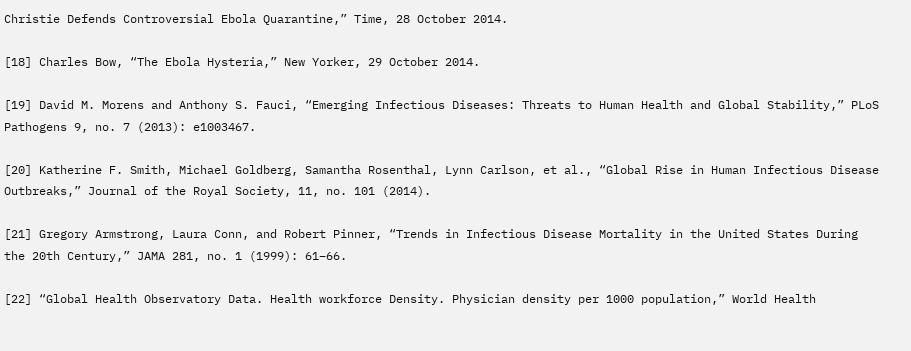Christie Defends Controversial Ebola Quarantine,” Time, 28 October 2014.

[18] Charles Bow, “The Ebola Hysteria,” New Yorker, 29 October 2014.

[19] David M. Morens and Anthony S. Fauci, “Emerging Infectious Diseases: Threats to Human Health and Global Stability,” PLoS Pathogens 9, no. 7 (2013): e1003467.

[20] Katherine F. Smith, Michael Goldberg, Samantha Rosenthal, Lynn Carlson, et al., “Global Rise in Human Infectious Disease Outbreaks,” Journal of the Royal Society, 11, no. 101 (2014).

[21] Gregory Armstrong, Laura Conn, and Robert Pinner, “Trends in Infectious Disease Mortality in the United States During the 20th Century,” JAMA 281, no. 1 (1999): 61–66.

[22] “Global Health Observatory Data. Health workforce Density. Physician density per 1000 population,” World Health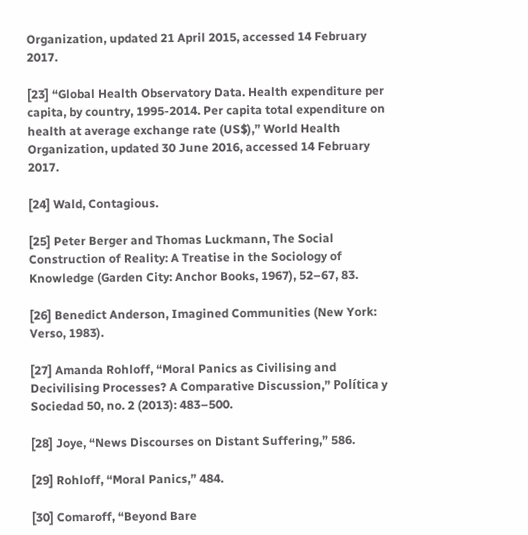Organization, updated 21 April 2015, accessed 14 February 2017.

[23] “Global Health Observatory Data. Health expenditure per capita, by country, 1995-2014. Per capita total expenditure on health at average exchange rate (US$),” World Health Organization, updated 30 June 2016, accessed 14 February 2017.

[24] Wald, Contagious.

[25] Peter Berger and Thomas Luckmann, The Social Construction of Reality: A Treatise in the Sociology of Knowledge (Garden City: Anchor Books, 1967), 52–67, 83.

[26] Benedict Anderson, Imagined Communities (New York: Verso, 1983).

[27] Amanda Rohloff, “Moral Panics as Civilising and Decivilising Processes? A Comparative Discussion,” Política y Sociedad 50, no. 2 (2013): 483–500.

[28] Joye, “News Discourses on Distant Suffering,” 586.

[29] Rohloff, “Moral Panics,” 484.

[30] Comaroff, “Beyond Bare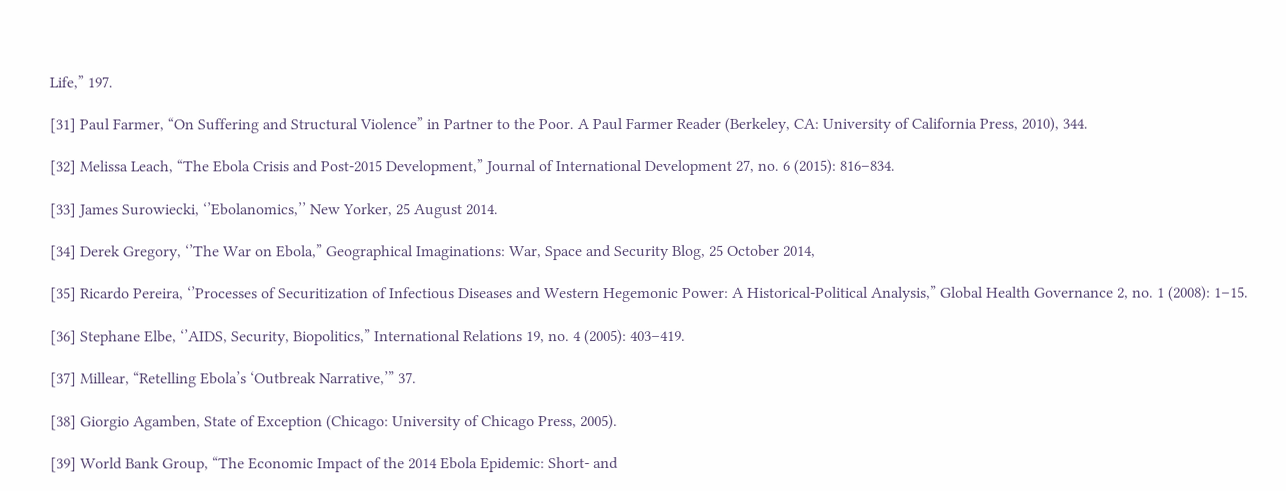Life,” 197.

[31] Paul Farmer, “On Suffering and Structural Violence” in Partner to the Poor. A Paul Farmer Reader (Berkeley, CA: University of California Press, 2010), 344.

[32] Melissa Leach, “The Ebola Crisis and Post-2015 Development,” Journal of International Development 27, no. 6 (2015): 816–834.

[33] James Surowiecki, ‘’Ebolanomics,’’ New Yorker, 25 August 2014.

[34] Derek Gregory, ‘’The War on Ebola,” Geographical Imaginations: War, Space and Security Blog, 25 October 2014,

[35] Ricardo Pereira, ‘’Processes of Securitization of Infectious Diseases and Western Hegemonic Power: A Historical-Political Analysis,” Global Health Governance 2, no. 1 (2008): 1–15.

[36] Stephane Elbe, ‘’AIDS, Security, Biopolitics,” International Relations 19, no. 4 (2005): 403–419.

[37] Millear, “Retelling Ebola’s ‘Outbreak Narrative,’” 37.

[38] Giorgio Agamben, State of Exception (Chicago: University of Chicago Press, 2005).

[39] World Bank Group, “The Economic Impact of the 2014 Ebola Epidemic: Short- and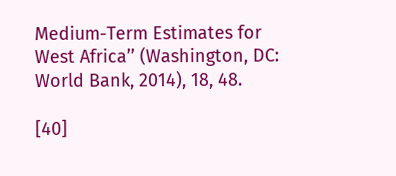Medium-Term Estimates for West Africa’’ (Washington, DC: World Bank, 2014), 18, 48.

[40]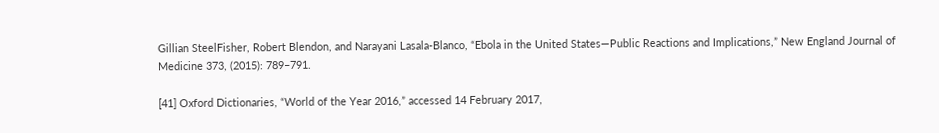Gillian SteelFisher, Robert Blendon, and Narayani Lasala-Blanco, “Ebola in the United States—Public Reactions and Implications,” New England Journal of Medicine 373, (2015): 789–791.

[41] Oxford Dictionaries, “World of the Year 2016,” accessed 14 February 2017,